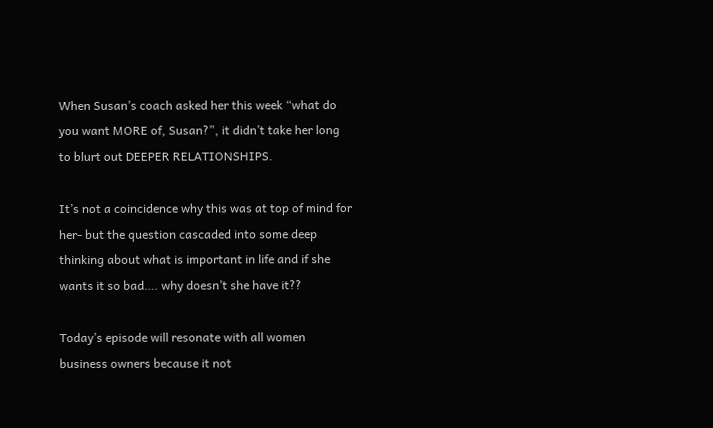When Susan’s coach asked her this week “what do you want MORE of, Susan?”, it didn’t take her long to blurt out DEEPER RELATIONSHIPS.

It’s not a coincidence why this was at top of mind for her- but the question cascaded into some deep thinking about what is important in life and if she wants it so bad…. why doesn’t she have it??

Today’s episode will resonate with all women business owners because it not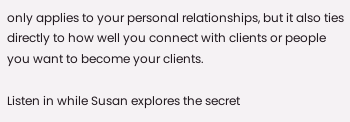only applies to your personal relationships, but it also ties directly to how well you connect with clients or people you want to become your clients.

Listen in while Susan explores the secret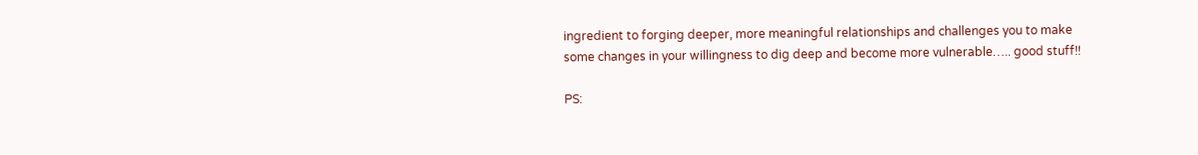ingredient to forging deeper, more meaningful relationships and challenges you to make some changes in your willingness to dig deep and become more vulnerable….. good stuff!!

PS: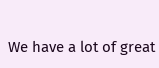We have a lot of great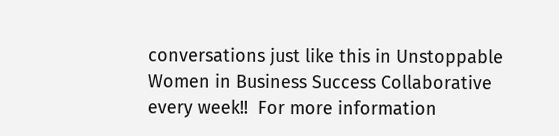conversations just like this in Unstoppable Women in Business Success Collaborative every week!!  For more information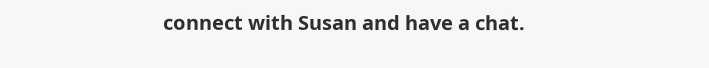connect with Susan and have a chat.